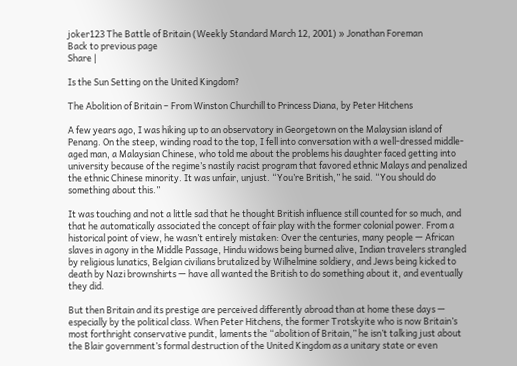joker123 The Battle of Britain (Weekly Standard March 12, 2001) » Jonathan Foreman
Back to previous page
Share |

Is the Sun Setting on the United Kingdom?

The Abolition of Britain – From Winston Churchill to Princess Diana, by Peter Hitchens

A few years ago, I was hiking up to an observatory in Georgetown on the Malaysian island of Penang. On the steep, winding road to the top, I fell into conversation with a well-dressed middle-aged man, a Malaysian Chinese, who told me about the problems his daughter faced getting into university because of the regime’s nastily racist program that favored ethnic Malays and penalized the ethnic Chinese minority. It was unfair, unjust. “You’re British,” he said. “You should do something about this.”

It was touching and not a little sad that he thought British influence still counted for so much, and that he automatically associated the concept of fair play with the former colonial power. From a historical point of view, he wasn’t entirely mistaken: Over the centuries, many people — African slaves in agony in the Middle Passage, Hindu widows being burned alive, Indian travelers strangled by religious lunatics, Belgian civilians brutalized by Wilhelmine soldiery, and Jews being kicked to death by Nazi brownshirts — have all wanted the British to do something about it, and eventually they did.

But then Britain and its prestige are perceived differently abroad than at home these days — especially by the political class. When Peter Hitchens, the former Trotskyite who is now Britain’s most forthright conservative pundit, laments the “abolition of Britain,” he isn’t talking just about the Blair government’s formal destruction of the United Kingdom as a unitary state or even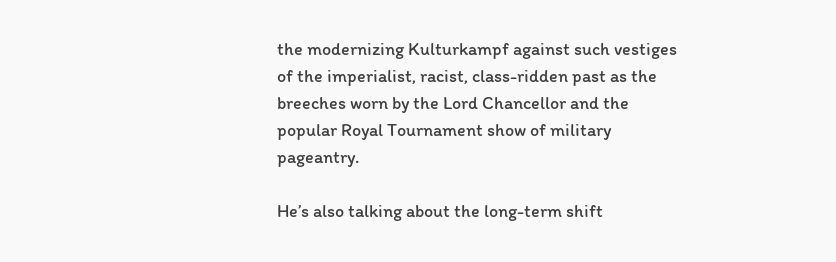the modernizing Kulturkampf against such vestiges of the imperialist, racist, class-ridden past as the breeches worn by the Lord Chancellor and the popular Royal Tournament show of military pageantry.

He’s also talking about the long-term shift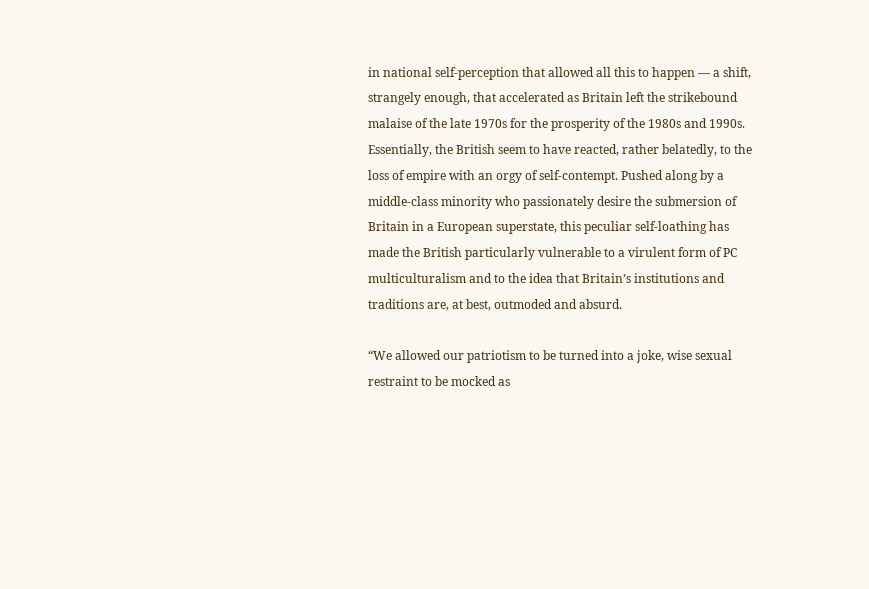in national self-perception that allowed all this to happen — a shift, strangely enough, that accelerated as Britain left the strikebound malaise of the late 1970s for the prosperity of the 1980s and 1990s. Essentially, the British seem to have reacted, rather belatedly, to the loss of empire with an orgy of self-contempt. Pushed along by a middle-class minority who passionately desire the submersion of Britain in a European superstate, this peculiar self-loathing has made the British particularly vulnerable to a virulent form of PC multiculturalism and to the idea that Britain’s institutions and traditions are, at best, outmoded and absurd.

“We allowed our patriotism to be turned into a joke, wise sexual restraint to be mocked as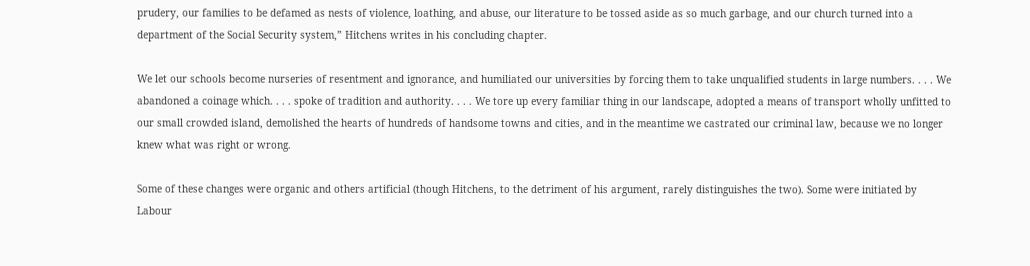prudery, our families to be defamed as nests of violence, loathing, and abuse, our literature to be tossed aside as so much garbage, and our church turned into a department of the Social Security system,” Hitchens writes in his concluding chapter.

We let our schools become nurseries of resentment and ignorance, and humiliated our universities by forcing them to take unqualified students in large numbers. . . . We abandoned a coinage which. . . . spoke of tradition and authority. . . . We tore up every familiar thing in our landscape, adopted a means of transport wholly unfitted to our small crowded island, demolished the hearts of hundreds of handsome towns and cities, and in the meantime we castrated our criminal law, because we no longer knew what was right or wrong.

Some of these changes were organic and others artificial (though Hitchens, to the detriment of his argument, rarely distinguishes the two). Some were initiated by Labour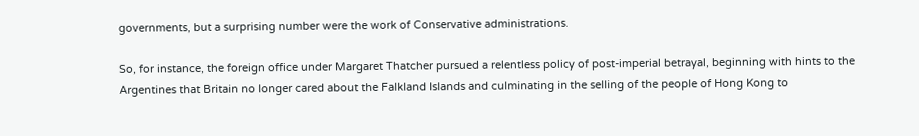governments, but a surprising number were the work of Conservative administrations.

So, for instance, the foreign office under Margaret Thatcher pursued a relentless policy of post-imperial betrayal, beginning with hints to the Argentines that Britain no longer cared about the Falkland Islands and culminating in the selling of the people of Hong Kong to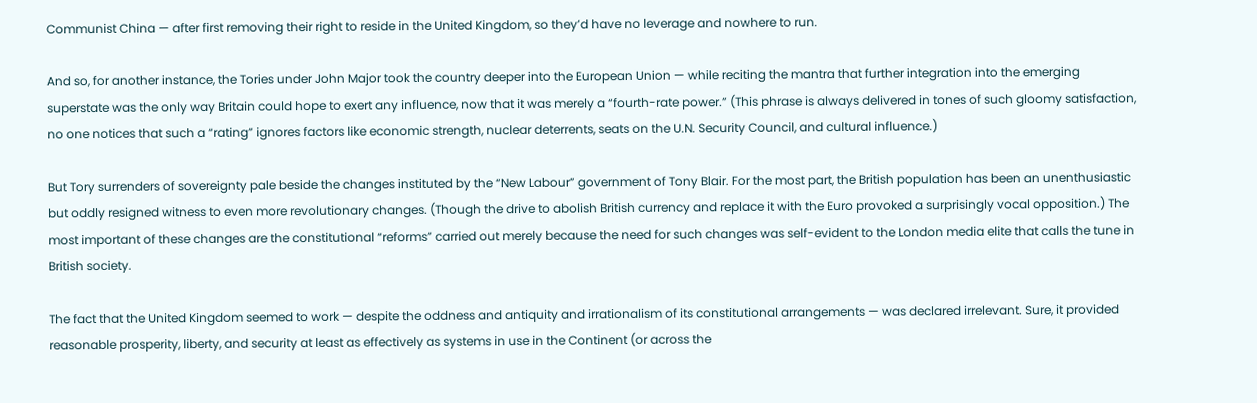Communist China — after first removing their right to reside in the United Kingdom, so they’d have no leverage and nowhere to run.

And so, for another instance, the Tories under John Major took the country deeper into the European Union — while reciting the mantra that further integration into the emerging superstate was the only way Britain could hope to exert any influence, now that it was merely a “fourth-rate power.” (This phrase is always delivered in tones of such gloomy satisfaction, no one notices that such a “rating” ignores factors like economic strength, nuclear deterrents, seats on the U.N. Security Council, and cultural influence.)

But Tory surrenders of sovereignty pale beside the changes instituted by the “New Labour” government of Tony Blair. For the most part, the British population has been an unenthusiastic but oddly resigned witness to even more revolutionary changes. (Though the drive to abolish British currency and replace it with the Euro provoked a surprisingly vocal opposition.) The most important of these changes are the constitutional “reforms” carried out merely because the need for such changes was self-evident to the London media elite that calls the tune in British society.

The fact that the United Kingdom seemed to work — despite the oddness and antiquity and irrationalism of its constitutional arrangements — was declared irrelevant. Sure, it provided reasonable prosperity, liberty, and security at least as effectively as systems in use in the Continent (or across the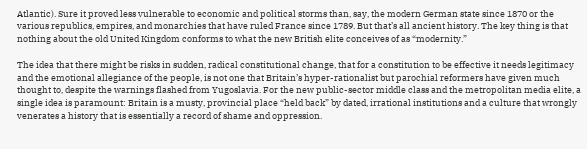Atlantic). Sure it proved less vulnerable to economic and political storms than, say, the modern German state since 1870 or the various republics, empires, and monarchies that have ruled France since 1789. But that’s all ancient history. The key thing is that nothing about the old United Kingdom conforms to what the new British elite conceives of as “modernity.”

The idea that there might be risks in sudden, radical constitutional change, that for a constitution to be effective it needs legitimacy and the emotional allegiance of the people, is not one that Britain’s hyper-rationalist but parochial reformers have given much thought to, despite the warnings flashed from Yugoslavia. For the new public-sector middle class and the metropolitan media elite, a single idea is paramount: Britain is a musty, provincial place “held back” by dated, irrational institutions and a culture that wrongly venerates a history that is essentially a record of shame and oppression.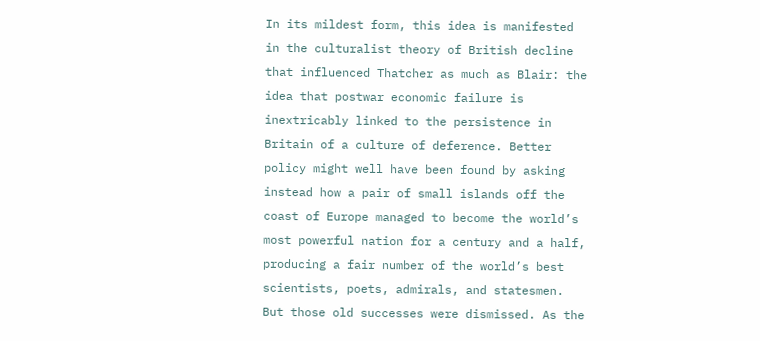In its mildest form, this idea is manifested in the culturalist theory of British decline that influenced Thatcher as much as Blair: the idea that postwar economic failure is inextricably linked to the persistence in Britain of a culture of deference. Better policy might well have been found by asking instead how a pair of small islands off the coast of Europe managed to become the world’s most powerful nation for a century and a half, producing a fair number of the world’s best scientists, poets, admirals, and statesmen. But those old successes were dismissed. As the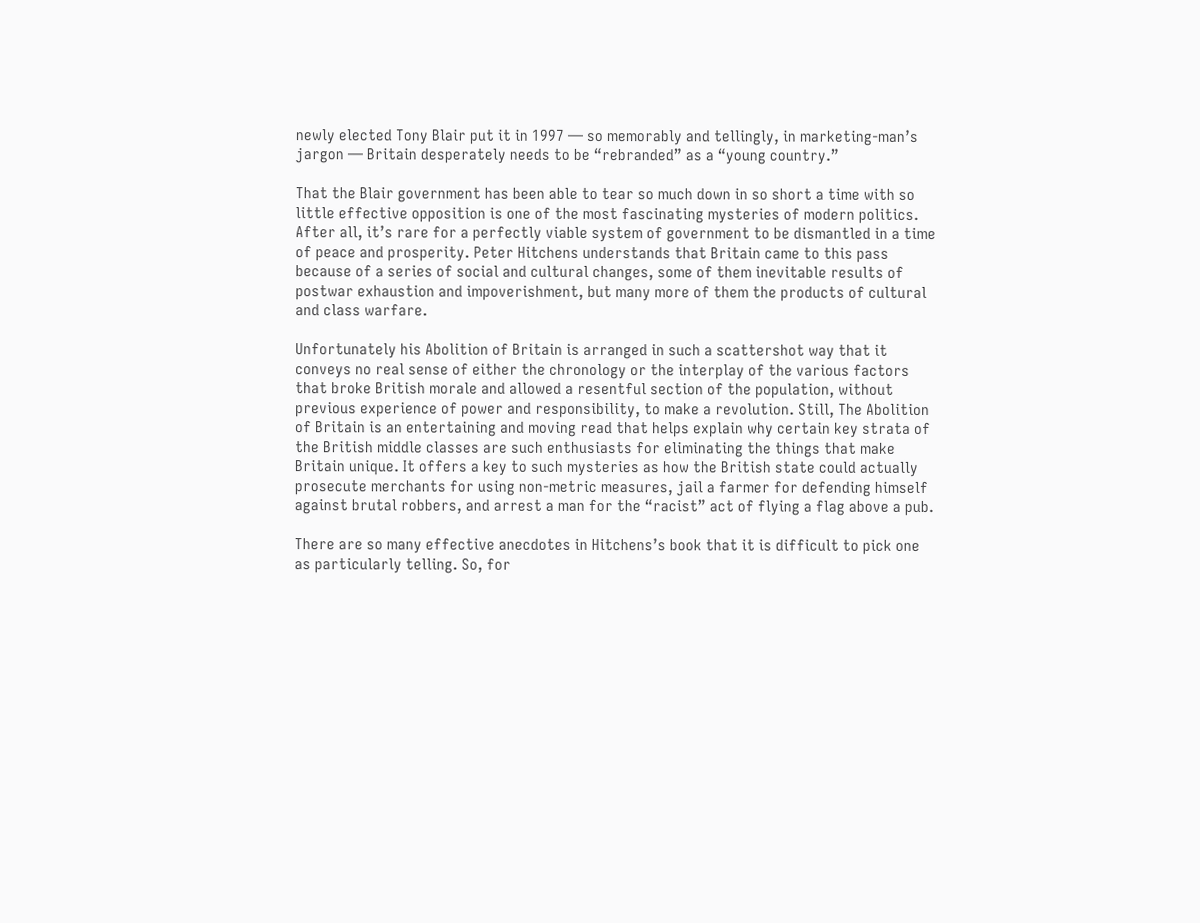newly elected Tony Blair put it in 1997 — so memorably and tellingly, in marketing-man’s jargon — Britain desperately needs to be “rebranded” as a “young country.”

That the Blair government has been able to tear so much down in so short a time with so little effective opposition is one of the most fascinating mysteries of modern politics. After all, it’s rare for a perfectly viable system of government to be dismantled in a time of peace and prosperity. Peter Hitchens understands that Britain came to this pass because of a series of social and cultural changes, some of them inevitable results of postwar exhaustion and impoverishment, but many more of them the products of cultural and class warfare.

Unfortunately his Abolition of Britain is arranged in such a scattershot way that it conveys no real sense of either the chronology or the interplay of the various factors that broke British morale and allowed a resentful section of the population, without previous experience of power and responsibility, to make a revolution. Still, The Abolition of Britain is an entertaining and moving read that helps explain why certain key strata of the British middle classes are such enthusiasts for eliminating the things that make Britain unique. It offers a key to such mysteries as how the British state could actually prosecute merchants for using non-metric measures, jail a farmer for defending himself against brutal robbers, and arrest a man for the “racist” act of flying a flag above a pub.

There are so many effective anecdotes in Hitchens’s book that it is difficult to pick one as particularly telling. So, for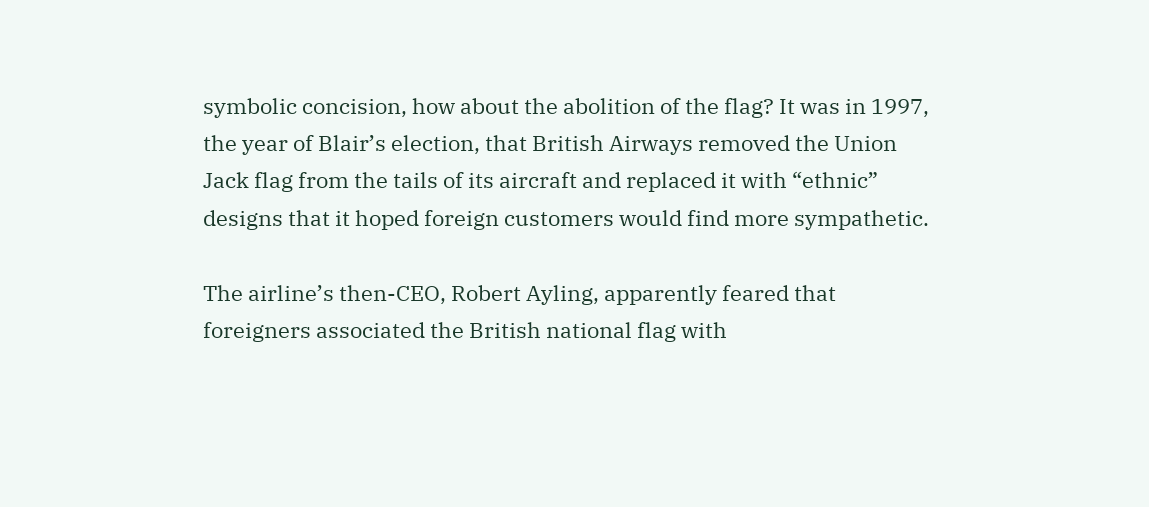symbolic concision, how about the abolition of the flag? It was in 1997, the year of Blair’s election, that British Airways removed the Union Jack flag from the tails of its aircraft and replaced it with “ethnic” designs that it hoped foreign customers would find more sympathetic.

The airline’s then-CEO, Robert Ayling, apparently feared that foreigners associated the British national flag with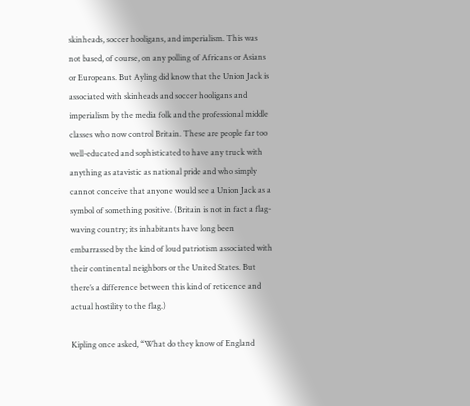skinheads, soccer hooligans, and imperialism. This was not based, of course, on any polling of Africans or Asians or Europeans. But Ayling did know that the Union Jack is associated with skinheads and soccer hooligans and imperialism by the media folk and the professional middle classes who now control Britain. These are people far too well-educated and sophisticated to have any truck with anything as atavistic as national pride and who simply cannot conceive that anyone would see a Union Jack as a symbol of something positive. (Britain is not in fact a flag-waving country; its inhabitants have long been embarrassed by the kind of loud patriotism associated with their continental neighbors or the United States. But there’s a difference between this kind of reticence and actual hostility to the flag.)

Kipling once asked, “What do they know of England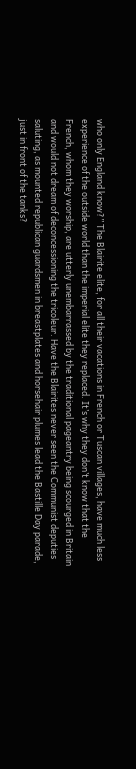who only England know?” The Blairite elite, for all their vacations in French or Tuscan villages, have much less experience of the outside world than the imperial elite they replaced. It’s why they don’t know that the French, whom they worship, are utterly unembarrassed by the traditional pageantry being scourged in Britain and would not dream of deconcessioning the tricoleur. Have the Blairites never seen the Communist deputies saluting, as mounted republican guardsmen in breastplates and horsehair plumes lead the Bastille Day parade, just in front of the tanks?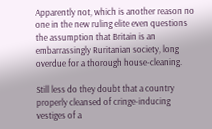Apparently not, which is another reason no one in the new ruling elite even questions the assumption that Britain is an embarrassingly Ruritanian society, long overdue for a thorough house-cleaning.

Still less do they doubt that a country properly cleansed of cringe-inducing vestiges of a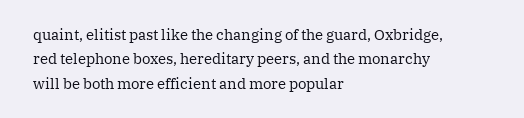quaint, elitist past like the changing of the guard, Oxbridge, red telephone boxes, hereditary peers, and the monarchy will be both more efficient and more popular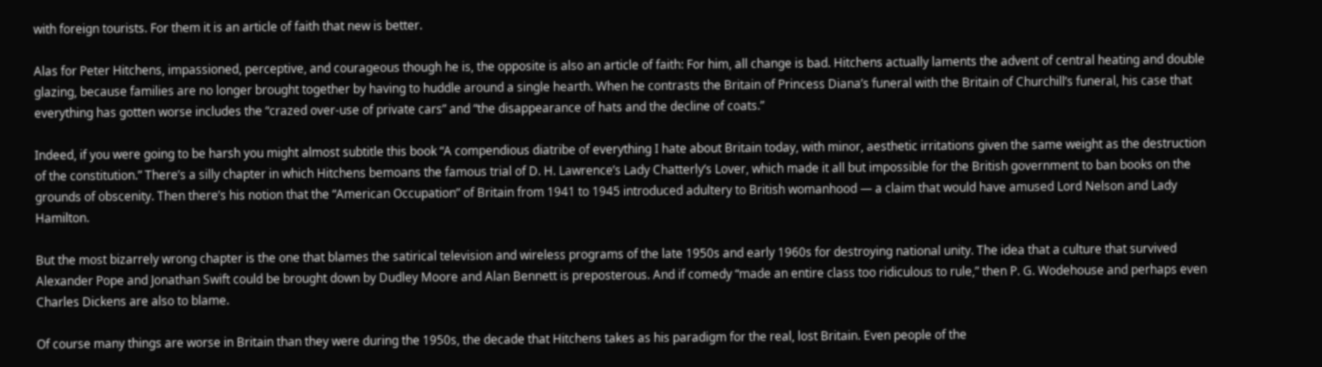with foreign tourists. For them it is an article of faith that new is better.

Alas for Peter Hitchens, impassioned, perceptive, and courageous though he is, the opposite is also an article of faith: For him, all change is bad. Hitchens actually laments the advent of central heating and double glazing, because families are no longer brought together by having to huddle around a single hearth. When he contrasts the Britain of Princess Diana’s funeral with the Britain of Churchill’s funeral, his case that everything has gotten worse includes the “crazed over-use of private cars” and “the disappearance of hats and the decline of coats.”

Indeed, if you were going to be harsh you might almost subtitle this book “A compendious diatribe of everything I hate about Britain today, with minor, aesthetic irritations given the same weight as the destruction of the constitution.” There’s a silly chapter in which Hitchens bemoans the famous trial of D. H. Lawrence’s Lady Chatterly’s Lover, which made it all but impossible for the British government to ban books on the grounds of obscenity. Then there’s his notion that the “American Occupation” of Britain from 1941 to 1945 introduced adultery to British womanhood — a claim that would have amused Lord Nelson and Lady Hamilton.

But the most bizarrely wrong chapter is the one that blames the satirical television and wireless programs of the late 1950s and early 1960s for destroying national unity. The idea that a culture that survived Alexander Pope and Jonathan Swift could be brought down by Dudley Moore and Alan Bennett is preposterous. And if comedy “made an entire class too ridiculous to rule,” then P. G. Wodehouse and perhaps even Charles Dickens are also to blame.

Of course many things are worse in Britain than they were during the 1950s, the decade that Hitchens takes as his paradigm for the real, lost Britain. Even people of the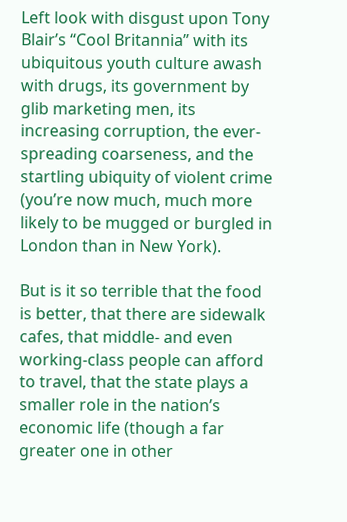Left look with disgust upon Tony Blair’s “Cool Britannia” with its ubiquitous youth culture awash with drugs, its government by glib marketing men, its increasing corruption, the ever-spreading coarseness, and the startling ubiquity of violent crime (you’re now much, much more likely to be mugged or burgled in London than in New York).

But is it so terrible that the food is better, that there are sidewalk cafes, that middle- and even working-class people can afford to travel, that the state plays a smaller role in the nation’s economic life (though a far greater one in other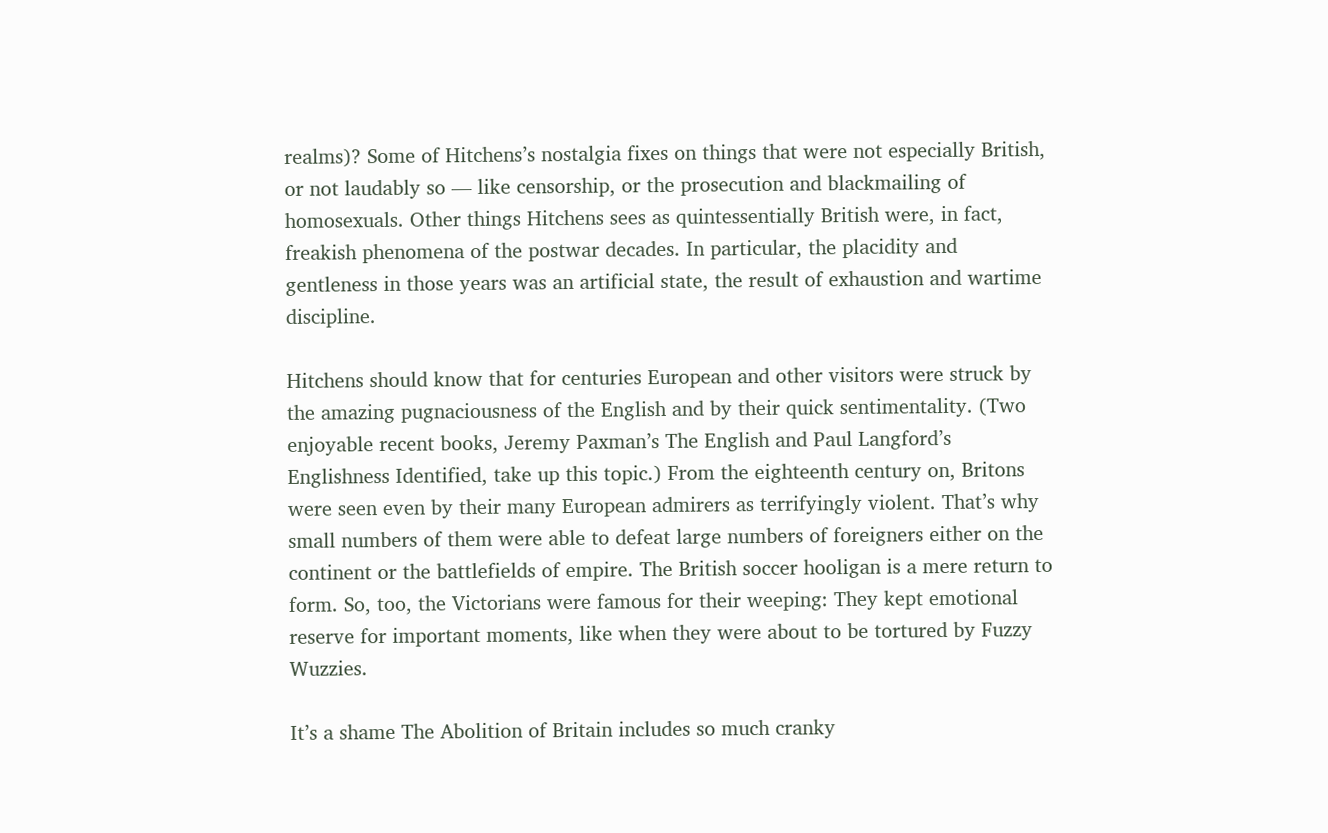realms)? Some of Hitchens’s nostalgia fixes on things that were not especially British, or not laudably so — like censorship, or the prosecution and blackmailing of homosexuals. Other things Hitchens sees as quintessentially British were, in fact, freakish phenomena of the postwar decades. In particular, the placidity and gentleness in those years was an artificial state, the result of exhaustion and wartime discipline.

Hitchens should know that for centuries European and other visitors were struck by the amazing pugnaciousness of the English and by their quick sentimentality. (Two enjoyable recent books, Jeremy Paxman’s The English and Paul Langford’s Englishness Identified, take up this topic.) From the eighteenth century on, Britons were seen even by their many European admirers as terrifyingly violent. That’s why small numbers of them were able to defeat large numbers of foreigners either on the continent or the battlefields of empire. The British soccer hooligan is a mere return to form. So, too, the Victorians were famous for their weeping: They kept emotional reserve for important moments, like when they were about to be tortured by Fuzzy Wuzzies.

It’s a shame The Abolition of Britain includes so much cranky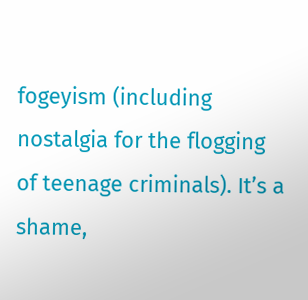fogeyism (including nostalgia for the flogging of teenage criminals). It’s a shame,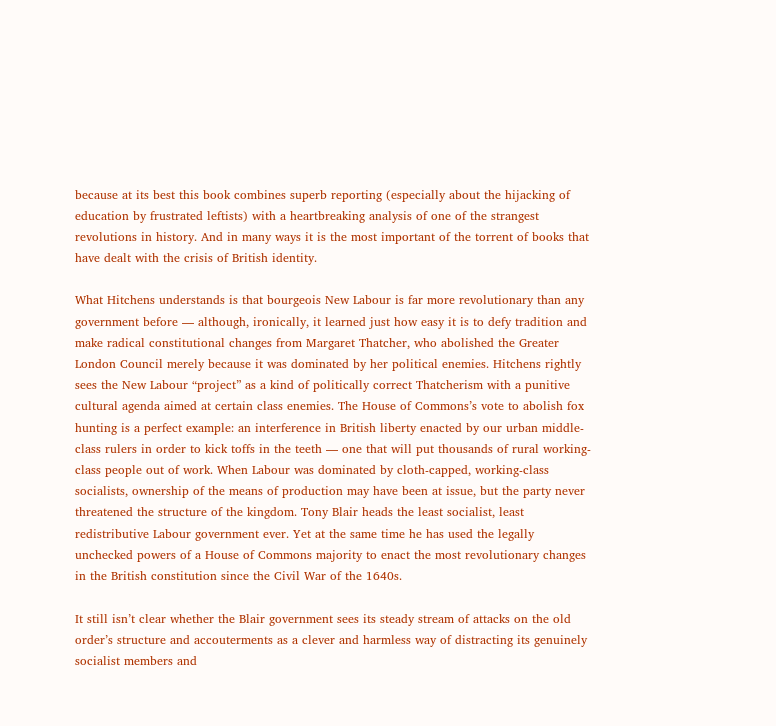because at its best this book combines superb reporting (especially about the hijacking of education by frustrated leftists) with a heartbreaking analysis of one of the strangest revolutions in history. And in many ways it is the most important of the torrent of books that have dealt with the crisis of British identity.

What Hitchens understands is that bourgeois New Labour is far more revolutionary than any government before — although, ironically, it learned just how easy it is to defy tradition and make radical constitutional changes from Margaret Thatcher, who abolished the Greater London Council merely because it was dominated by her political enemies. Hitchens rightly sees the New Labour “project” as a kind of politically correct Thatcherism with a punitive cultural agenda aimed at certain class enemies. The House of Commons’s vote to abolish fox hunting is a perfect example: an interference in British liberty enacted by our urban middle-class rulers in order to kick toffs in the teeth — one that will put thousands of rural working-class people out of work. When Labour was dominated by cloth-capped, working-class socialists, ownership of the means of production may have been at issue, but the party never threatened the structure of the kingdom. Tony Blair heads the least socialist, least redistributive Labour government ever. Yet at the same time he has used the legally unchecked powers of a House of Commons majority to enact the most revolutionary changes in the British constitution since the Civil War of the 1640s.

It still isn’t clear whether the Blair government sees its steady stream of attacks on the old order’s structure and accouterments as a clever and harmless way of distracting its genuinely socialist members and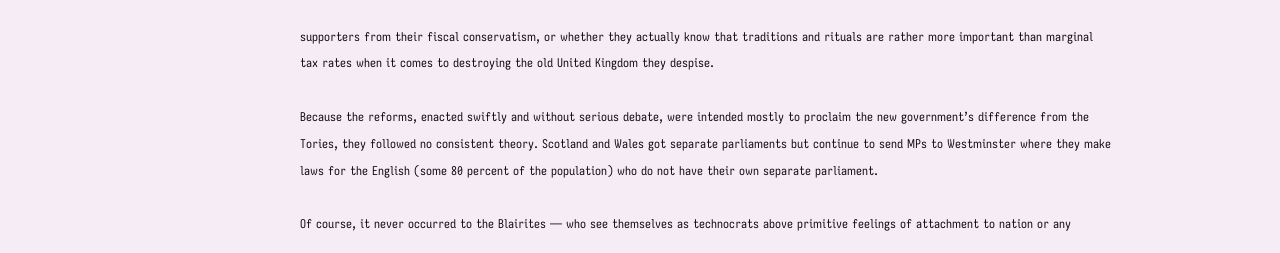supporters from their fiscal conservatism, or whether they actually know that traditions and rituals are rather more important than marginal tax rates when it comes to destroying the old United Kingdom they despise.

Because the reforms, enacted swiftly and without serious debate, were intended mostly to proclaim the new government’s difference from the Tories, they followed no consistent theory. Scotland and Wales got separate parliaments but continue to send MPs to Westminster where they make laws for the English (some 80 percent of the population) who do not have their own separate parliament.

Of course, it never occurred to the Blairites — who see themselves as technocrats above primitive feelings of attachment to nation or any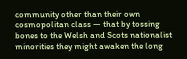community other than their own cosmopolitan class — that by tossing bones to the Welsh and Scots nationalist minorities they might awaken the long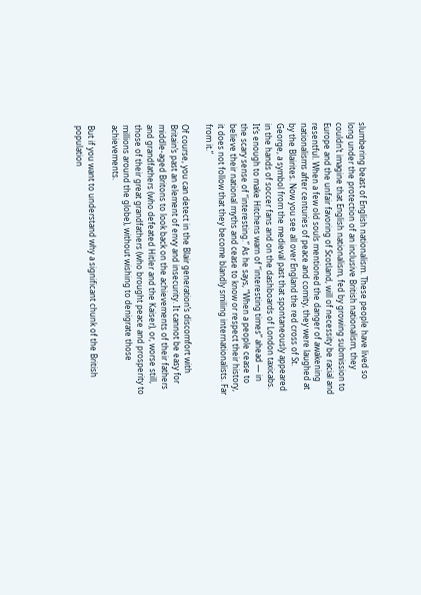slumbering beast of English nationalism. These people have lived so long under the protection of an inclusive British nationalism, they couldn’t imagine that English nationalism, fed by growing submission to Europe and the unfair favoring of Scotland, will of necessity be racial and resentful. When a few old souls mentioned the danger of awakening nationalisms after centuries of peace and comity, they were laughed at by the Blairites. Now you see all over England the red cross of St. George, a symbol from the medieval past that spontaneously appeared in the hands of soccer fans and on the dashboards of London taxicabs. It’s enough to make Hitchens warn of “interesting times” ahead — in the scary sense of “interesting.” As he says, “When a people cease to believe their national myths and cease to know or respect their history, it does not follow that they become blandly smiling internationalists. Far from it.”

Of course, you can detect in the Blair generation’s discomfort with Britain’s past an element of envy and insecurity. It cannot be easy for middle-aged Britons to look back on the achievements of their fathers and grandfathers (who defeated Hitler and the Kaiser), or, worse still, those of their great grandfathers (who brought peace and prosperity to millions around the globe), without wishing to denigrate those achievements.

But if you want to understand why a significant chunk of the British population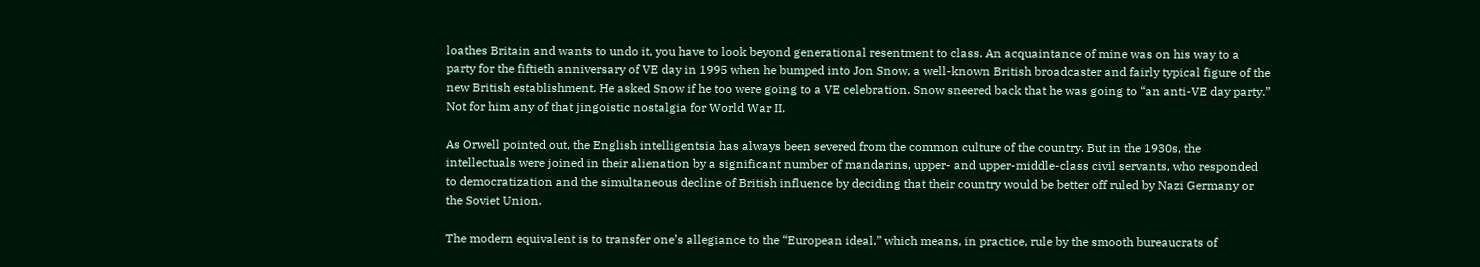loathes Britain and wants to undo it, you have to look beyond generational resentment to class. An acquaintance of mine was on his way to a party for the fiftieth anniversary of VE day in 1995 when he bumped into Jon Snow, a well-known British broadcaster and fairly typical figure of the new British establishment. He asked Snow if he too were going to a VE celebration. Snow sneered back that he was going to “an anti-VE day party.” Not for him any of that jingoistic nostalgia for World War II.

As Orwell pointed out, the English intelligentsia has always been severed from the common culture of the country. But in the 1930s, the intellectuals were joined in their alienation by a significant number of mandarins, upper- and upper-middle-class civil servants, who responded to democratization and the simultaneous decline of British influence by deciding that their country would be better off ruled by Nazi Germany or the Soviet Union.

The modern equivalent is to transfer one’s allegiance to the “European ideal,” which means, in practice, rule by the smooth bureaucrats of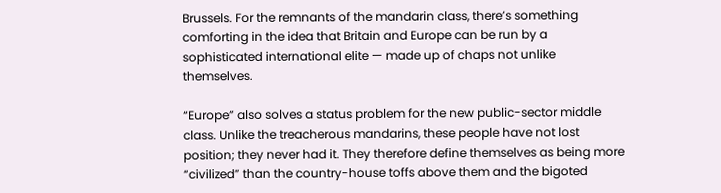Brussels. For the remnants of the mandarin class, there’s something comforting in the idea that Britain and Europe can be run by a sophisticated international elite — made up of chaps not unlike themselves.

“Europe” also solves a status problem for the new public-sector middle class. Unlike the treacherous mandarins, these people have not lost position; they never had it. They therefore define themselves as being more “civilized” than the country-house toffs above them and the bigoted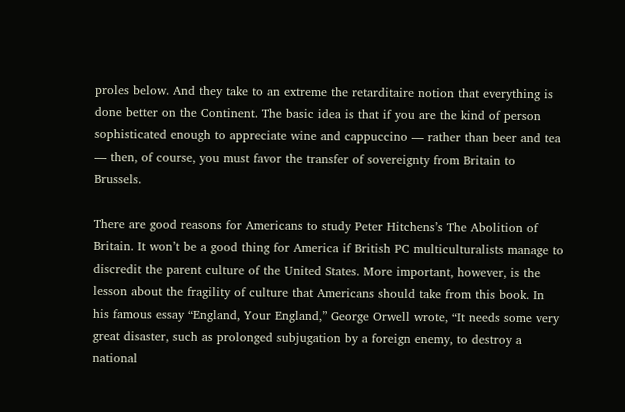proles below. And they take to an extreme the retarditaire notion that everything is done better on the Continent. The basic idea is that if you are the kind of person sophisticated enough to appreciate wine and cappuccino — rather than beer and tea — then, of course, you must favor the transfer of sovereignty from Britain to Brussels.

There are good reasons for Americans to study Peter Hitchens’s The Abolition of Britain. It won’t be a good thing for America if British PC multiculturalists manage to discredit the parent culture of the United States. More important, however, is the lesson about the fragility of culture that Americans should take from this book. In his famous essay “England, Your England,” George Orwell wrote, “It needs some very great disaster, such as prolonged subjugation by a foreign enemy, to destroy a national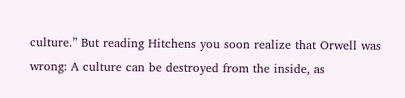culture.” But reading Hitchens you soon realize that Orwell was wrong: A culture can be destroyed from the inside, as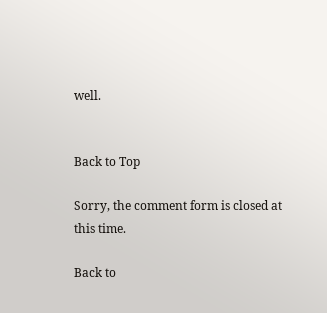well.


Back to Top

Sorry, the comment form is closed at this time.

Back to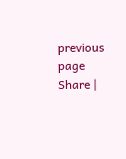previous page
Share |